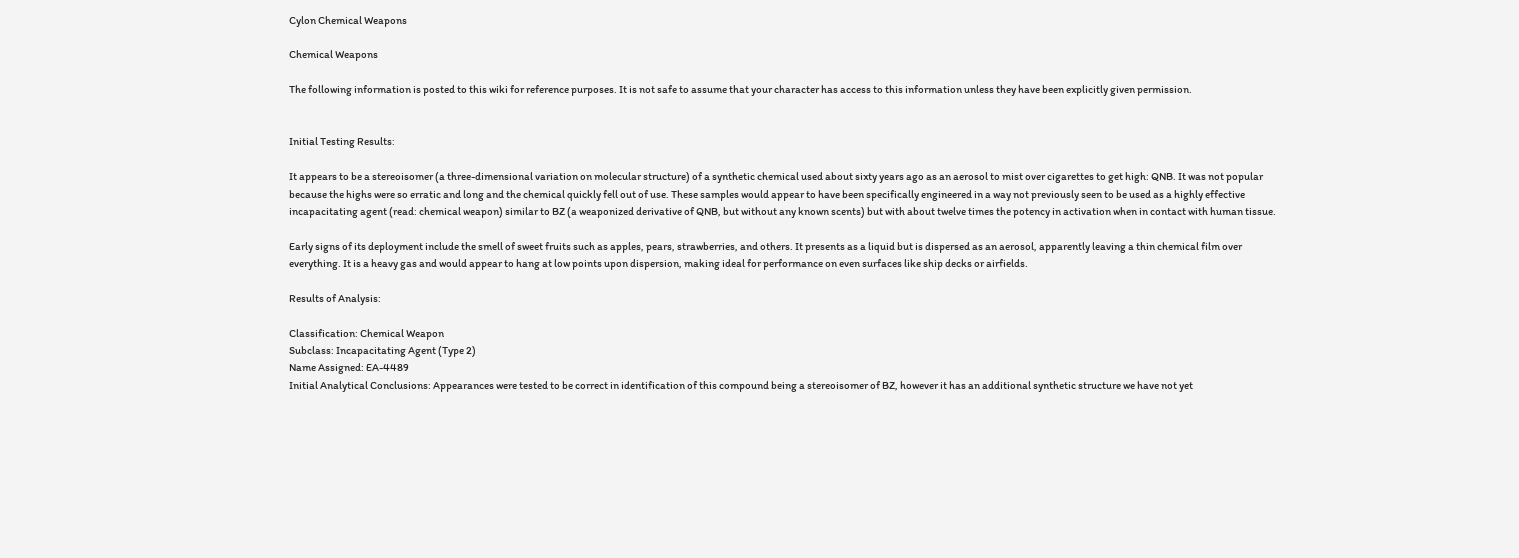Cylon Chemical Weapons

Chemical Weapons

The following information is posted to this wiki for reference purposes. It is not safe to assume that your character has access to this information unless they have been explicitly given permission.


Initial Testing Results:

It appears to be a stereoisomer (a three-dimensional variation on molecular structure) of a synthetic chemical used about sixty years ago as an aerosol to mist over cigarettes to get high: QNB. It was not popular because the highs were so erratic and long and the chemical quickly fell out of use. These samples would appear to have been specifically engineered in a way not previously seen to be used as a highly effective incapacitating agent (read: chemical weapon) similar to BZ (a weaponized derivative of QNB, but without any known scents) but with about twelve times the potency in activation when in contact with human tissue.

Early signs of its deployment include the smell of sweet fruits such as apples, pears, strawberries, and others. It presents as a liquid but is dispersed as an aerosol, apparently leaving a thin chemical film over everything. It is a heavy gas and would appear to hang at low points upon dispersion, making ideal for performance on even surfaces like ship decks or airfields.

Results of Analysis:

Classification: Chemical Weapon
Subclass: Incapacitating Agent (Type 2)
Name Assigned: EA-4489
Initial Analytical Conclusions: Appearances were tested to be correct in identification of this compound being a stereoisomer of BZ, however it has an additional synthetic structure we have not yet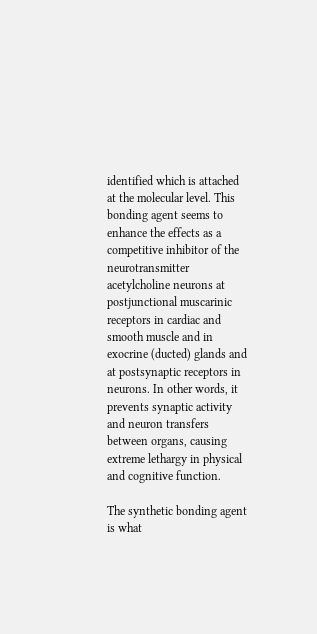identified which is attached at the molecular level. This bonding agent seems to enhance the effects as a competitive inhibitor of the neurotransmitter acetylcholine neurons at postjunctional muscarinic receptors in cardiac and smooth muscle and in exocrine (ducted) glands and at postsynaptic receptors in neurons. In other words, it prevents synaptic activity and neuron transfers between organs, causing extreme lethargy in physical and cognitive function.

The synthetic bonding agent is what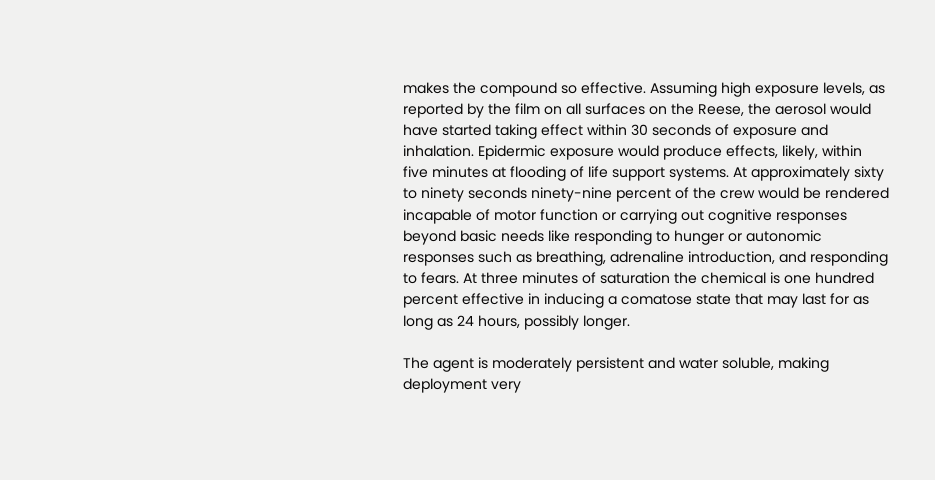makes the compound so effective. Assuming high exposure levels, as reported by the film on all surfaces on the Reese, the aerosol would have started taking effect within 30 seconds of exposure and inhalation. Epidermic exposure would produce effects, likely, within five minutes at flooding of life support systems. At approximately sixty to ninety seconds ninety-nine percent of the crew would be rendered incapable of motor function or carrying out cognitive responses beyond basic needs like responding to hunger or autonomic responses such as breathing, adrenaline introduction, and responding to fears. At three minutes of saturation the chemical is one hundred percent effective in inducing a comatose state that may last for as long as 24 hours, possibly longer.

The agent is moderately persistent and water soluble, making deployment very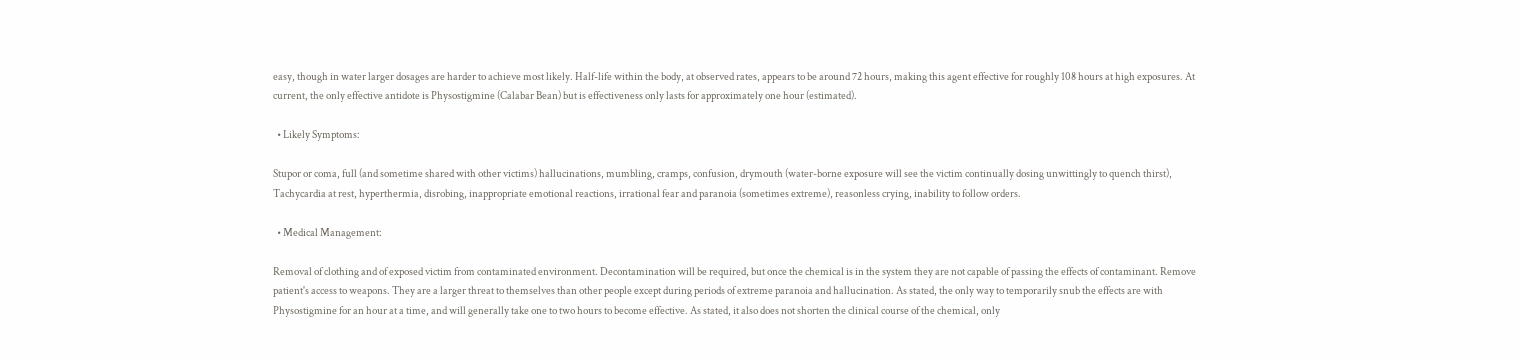easy, though in water larger dosages are harder to achieve most likely. Half-life within the body, at observed rates, appears to be around 72 hours, making this agent effective for roughly 108 hours at high exposures. At current, the only effective antidote is Physostigmine (Calabar Bean) but is effectiveness only lasts for approximately one hour (estimated).

  • Likely Symptoms:

Stupor or coma, full (and sometime shared with other victims) hallucinations, mumbling, cramps, confusion, drymouth (water-borne exposure will see the victim continually dosing unwittingly to quench thirst), Tachycardia at rest, hyperthermia, disrobing, inappropriate emotional reactions, irrational fear and paranoia (sometimes extreme), reasonless crying, inability to follow orders.

  • Medical Management:

Removal of clothing and of exposed victim from contaminated environment. Decontamination will be required, but once the chemical is in the system they are not capable of passing the effects of contaminant. Remove patient's access to weapons. They are a larger threat to themselves than other people except during periods of extreme paranoia and hallucination. As stated, the only way to temporarily snub the effects are with Physostigmine for an hour at a time, and will generally take one to two hours to become effective. As stated, it also does not shorten the clinical course of the chemical, only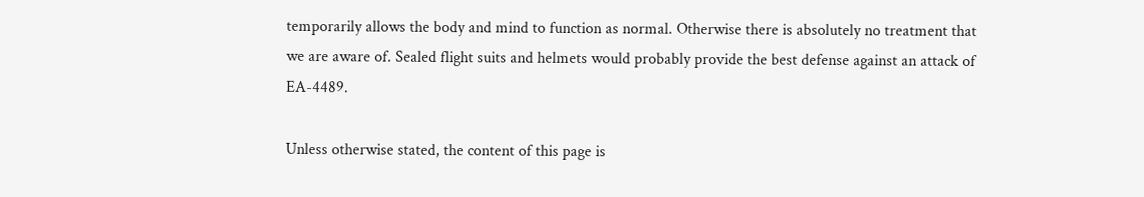temporarily allows the body and mind to function as normal. Otherwise there is absolutely no treatment that we are aware of. Sealed flight suits and helmets would probably provide the best defense against an attack of EA-4489.

Unless otherwise stated, the content of this page is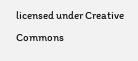licensed under Creative Commons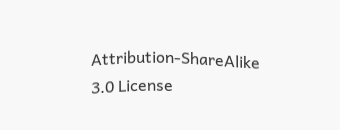Attribution-ShareAlike 3.0 License